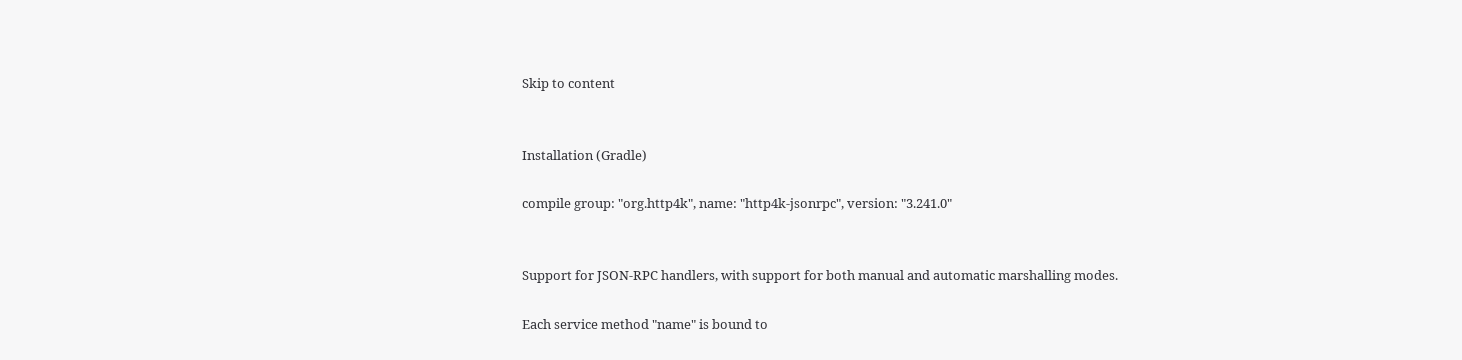Skip to content


Installation (Gradle)

compile group: "org.http4k", name: "http4k-jsonrpc", version: "3.241.0"


Support for JSON-RPC handlers, with support for both manual and automatic marshalling modes.

Each service method "name" is bound to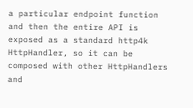a particular endpoint function and then the entire API is exposed as a standard http4k HttpHandler, so it can be composed with other HttpHandlers and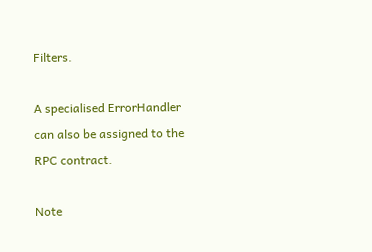Filters.

A specialised ErrorHandler can also be assigned to the RPC contract.

Note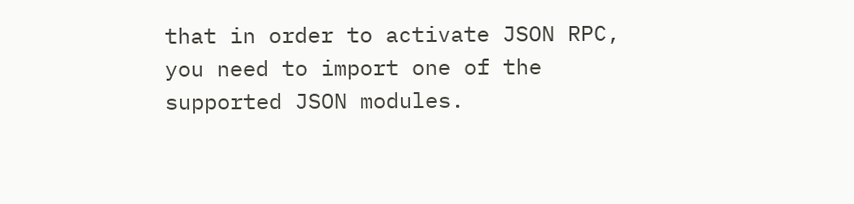that in order to activate JSON RPC, you need to import one of the supported JSON modules.